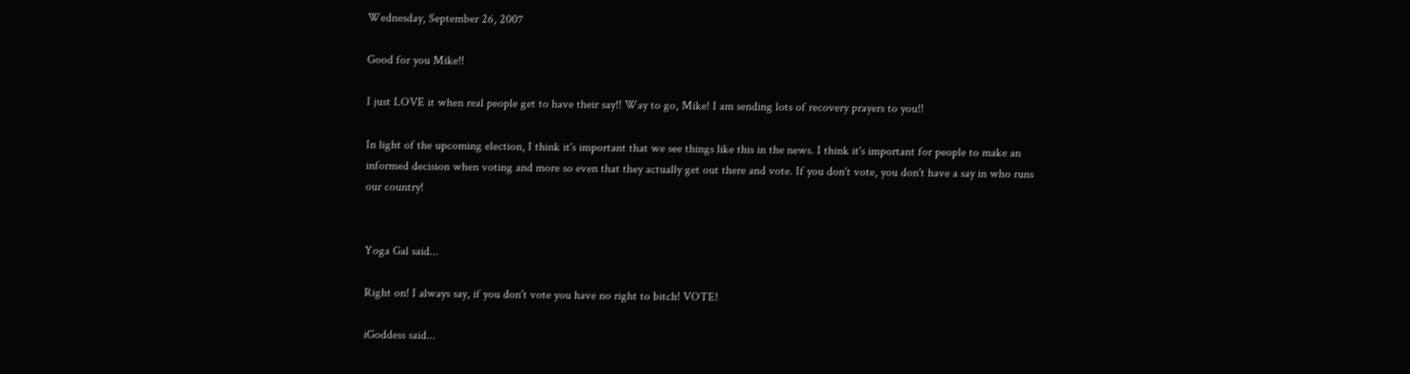Wednesday, September 26, 2007

Good for you Mike!!

I just LOVE it when real people get to have their say!! Way to go, Mike! I am sending lots of recovery prayers to you!!

In light of the upcoming election, I think it's important that we see things like this in the news. I think it's important for people to make an informed decision when voting and more so even that they actually get out there and vote. If you don't vote, you don't have a say in who runs our country!


Yoga Gal said...

Right on! I always say, if you don't vote you have no right to bitch! VOTE!

iGoddess said...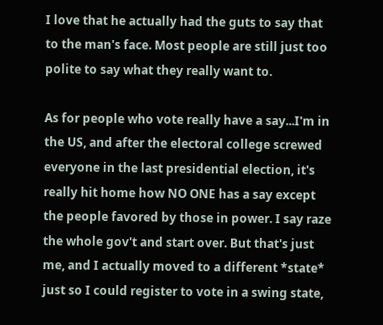I love that he actually had the guts to say that to the man's face. Most people are still just too polite to say what they really want to.

As for people who vote really have a say...I'm in the US, and after the electoral college screwed everyone in the last presidential election, it's really hit home how NO ONE has a say except the people favored by those in power. I say raze the whole gov't and start over. But that's just me, and I actually moved to a different *state* just so I could register to vote in a swing state,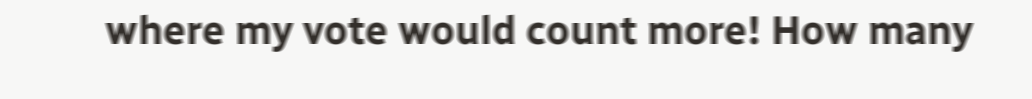where my vote would count more! How many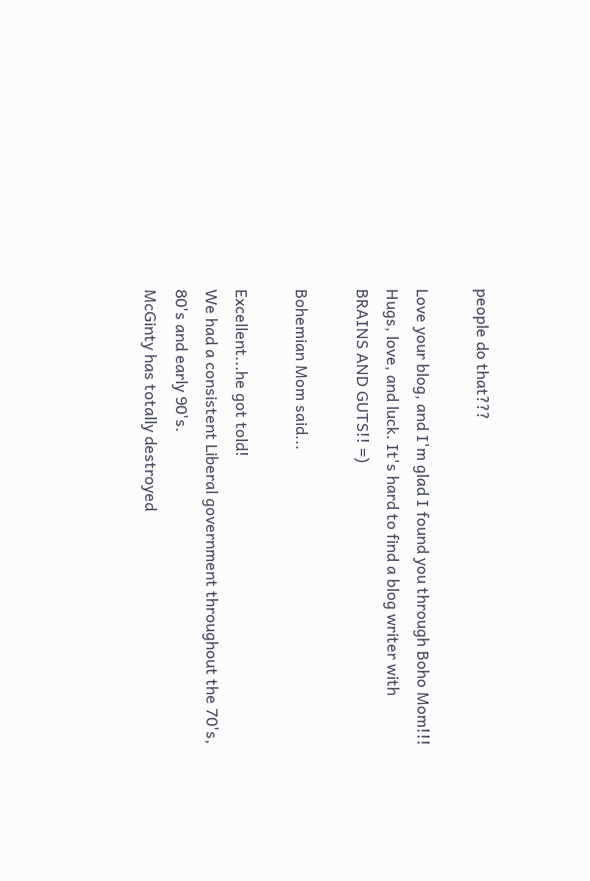people do that???

Love your blog, and I'm glad I found you through Boho Mom!!! Hugs, love, and luck. It's hard to find a blog writer with BRAINS AND GUTS!! =)

Bohemian Mom said...

Excellent...he got told!
We had a consistent Liberal government throughout the 70's, 80's and early 90's.
McGinty has totally destroyed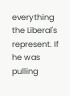everything the Liberal's represent. If he was pulling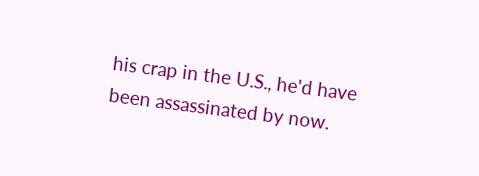his crap in the U.S., he'd have been assassinated by now.